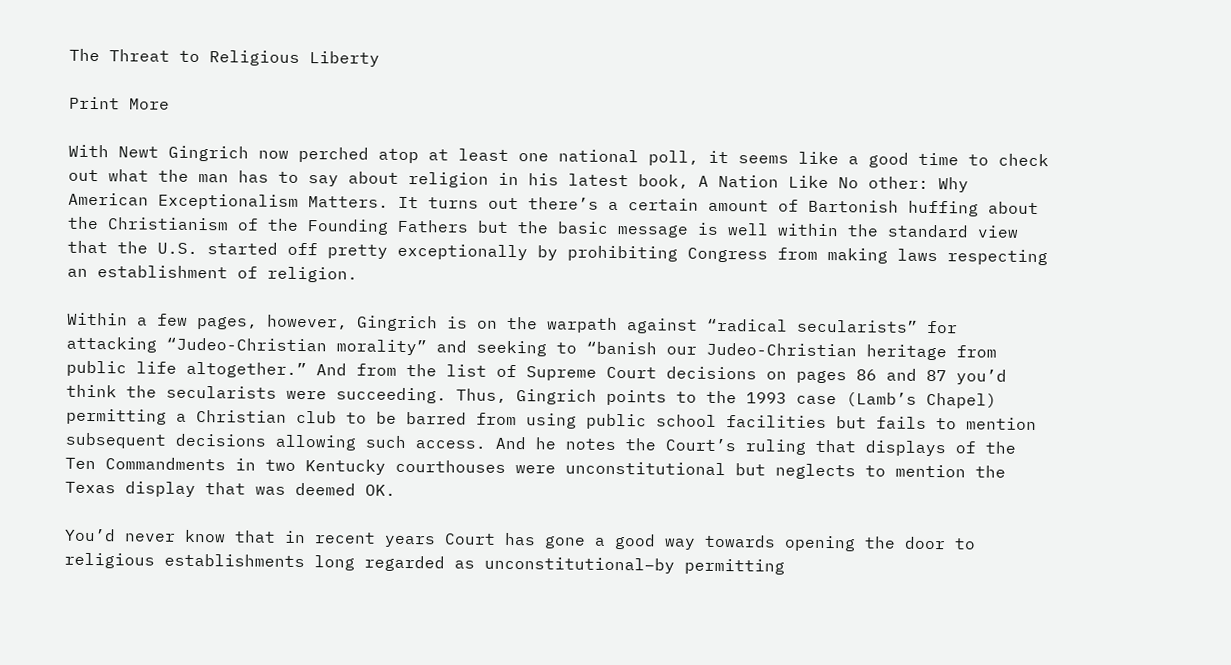The Threat to Religious Liberty

Print More

With Newt Gingrich now perched atop at least one national poll, it seems like a good time to check out what the man has to say about religion in his latest book, A Nation Like No other: Why American Exceptionalism Matters. It turns out there’s a certain amount of Bartonish huffing about the Christianism of the Founding Fathers but the basic message is well within the standard view that the U.S. started off pretty exceptionally by prohibiting Congress from making laws respecting an establishment of religion.

Within a few pages, however, Gingrich is on the warpath against “radical secularists” for attacking “Judeo-Christian morality” and seeking to “banish our Judeo-Christian heritage from public life altogether.” And from the list of Supreme Court decisions on pages 86 and 87 you’d think the secularists were succeeding. Thus, Gingrich points to the 1993 case (Lamb’s Chapel) permitting a Christian club to be barred from using public school facilities but fails to mention subsequent decisions allowing such access. And he notes the Court’s ruling that displays of the Ten Commandments in two Kentucky courthouses were unconstitutional but neglects to mention the Texas display that was deemed OK.

You’d never know that in recent years Court has gone a good way towards opening the door to religious establishments long regarded as unconstitutional–by permitting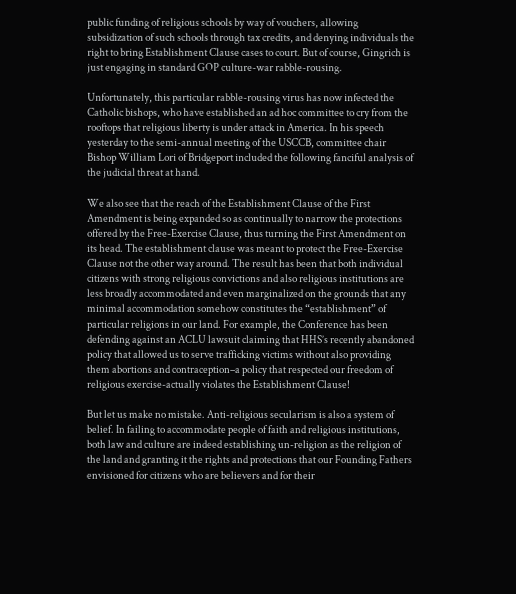public funding of religious schools by way of vouchers, allowing subsidization of such schools through tax credits, and denying individuals the right to bring Establishment Clause cases to court. But of course, Gingrich is just engaging in standard GOP culture-war rabble-rousing.

Unfortunately, this particular rabble-rousing virus has now infected the Catholic bishops, who have established an ad hoc committee to cry from the rooftops that religious liberty is under attack in America. In his speech yesterday to the semi-annual meeting of the USCCB, committee chair Bishop William Lori of Bridgeport included the following fanciful analysis of the judicial threat at hand.

We also see that the reach of the Establishment Clause of the First Amendment is being expanded so as continually to narrow the protections offered by the Free-Exercise Clause, thus turning the First Amendment on its head. The establishment clause was meant to protect the Free-Exercise Clause not the other way around. The result has been that both individual citizens with strong religious convictions and also religious institutions are less broadly accommodated and even marginalized on the grounds that any minimal accommodation somehow constitutes the “establishment” of particular religions in our land. For example, the Conference has been defending against an ACLU lawsuit claiming that HHS’s recently abandoned policy that allowed us to serve trafficking victims without also providing them abortions and contraception–a policy that respected our freedom of religious exercise-actually violates the Establishment Clause!

But let us make no mistake. Anti-religious secularism is also a system of belief. In failing to accommodate people of faith and religious institutions, both law and culture are indeed establishing un-religion as the religion of the land and granting it the rights and protections that our Founding Fathers envisioned for citizens who are believers and for their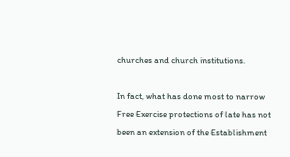churches and church institutions.

In fact, what has done most to narrow Free Exercise protections of late has not been an extension of the Establishment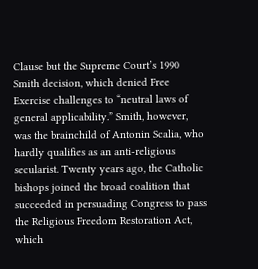Clause but the Supreme Court’s 1990 Smith decision, which denied Free Exercise challenges to “neutral laws of general applicability.” Smith, however, was the brainchild of Antonin Scalia, who hardly qualifies as an anti-religious secularist. Twenty years ago, the Catholic bishops joined the broad coalition that succeeded in persuading Congress to pass the Religious Freedom Restoration Act, which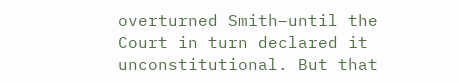overturned Smith–until the Court in turn declared it unconstitutional. But that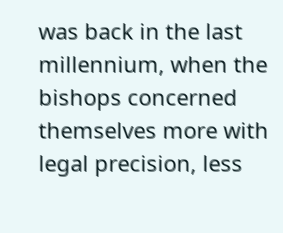was back in the last millennium, when the bishops concerned themselves more with legal precision, less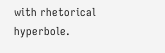with rhetorical hyperbole.